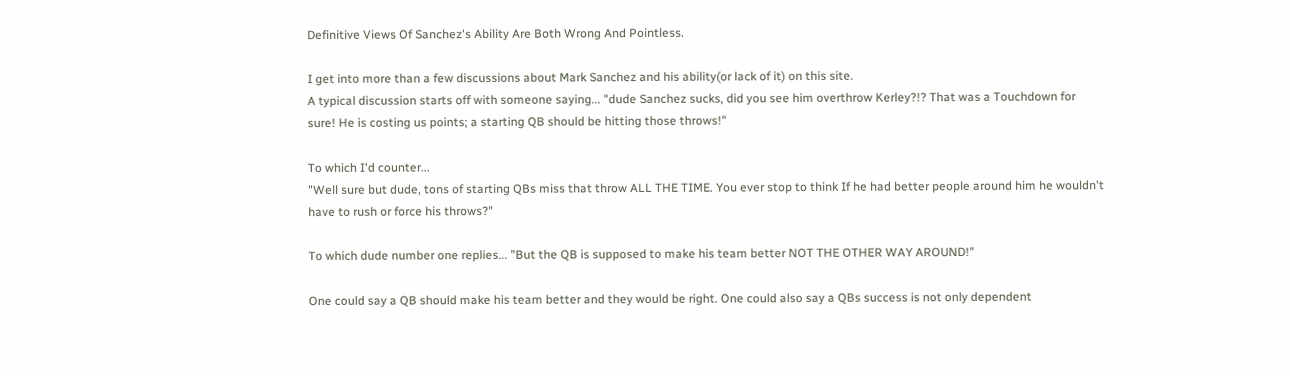Definitive Views Of Sanchez's Ability Are Both Wrong And Pointless.

I get into more than a few discussions about Mark Sanchez and his ability(or lack of it) on this site.
A typical discussion starts off with someone saying... "dude Sanchez sucks, did you see him overthrow Kerley?!? That was a Touchdown for sure! He is costing us points; a starting QB should be hitting those throws!"

To which I'd counter...
"Well sure but dude, tons of starting QBs miss that throw ALL THE TIME. You ever stop to think If he had better people around him he wouldn't have to rush or force his throws?"

To which dude number one replies... "But the QB is supposed to make his team better NOT THE OTHER WAY AROUND!"

One could say a QB should make his team better and they would be right. One could also say a QBs success is not only dependent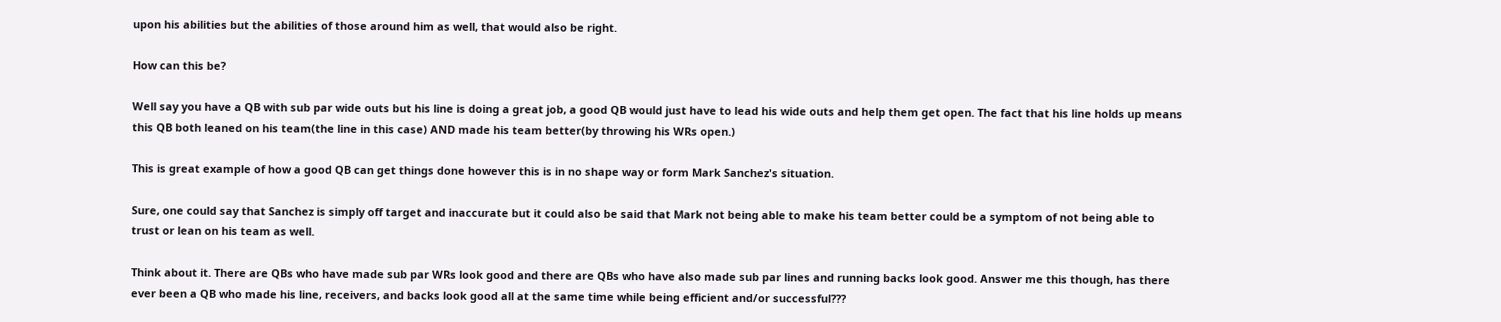upon his abilities but the abilities of those around him as well, that would also be right.

How can this be?

Well say you have a QB with sub par wide outs but his line is doing a great job, a good QB would just have to lead his wide outs and help them get open. The fact that his line holds up means this QB both leaned on his team(the line in this case) AND made his team better(by throwing his WRs open.)

This is great example of how a good QB can get things done however this is in no shape way or form Mark Sanchez's situation.

Sure, one could say that Sanchez is simply off target and inaccurate but it could also be said that Mark not being able to make his team better could be a symptom of not being able to trust or lean on his team as well.

Think about it. There are QBs who have made sub par WRs look good and there are QBs who have also made sub par lines and running backs look good. Answer me this though, has there ever been a QB who made his line, receivers, and backs look good all at the same time while being efficient and/or successful???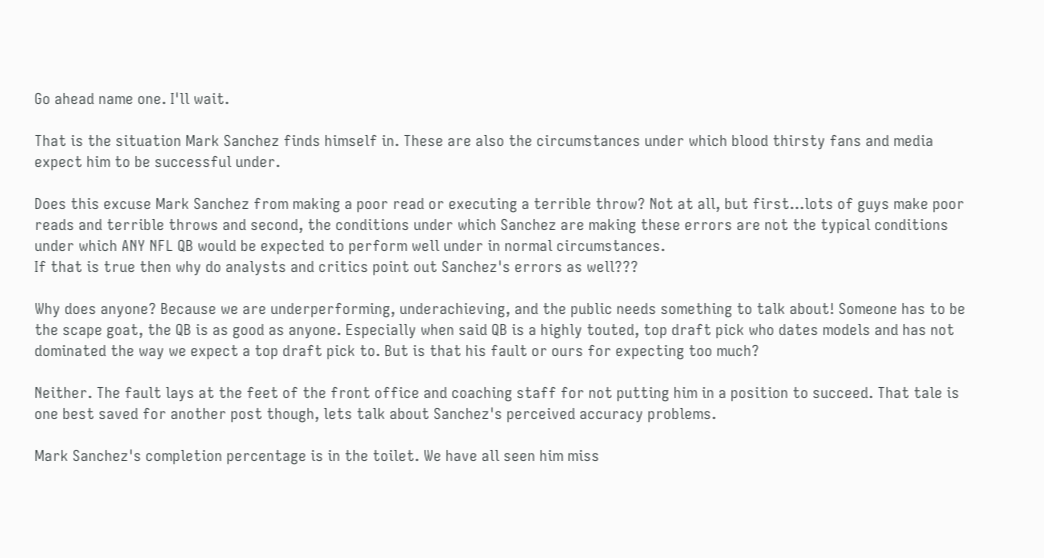Go ahead name one. I'll wait.

That is the situation Mark Sanchez finds himself in. These are also the circumstances under which blood thirsty fans and media expect him to be successful under.

Does this excuse Mark Sanchez from making a poor read or executing a terrible throw? Not at all, but first...lots of guys make poor reads and terrible throws and second, the conditions under which Sanchez are making these errors are not the typical conditions under which ANY NFL QB would be expected to perform well under in normal circumstances.
If that is true then why do analysts and critics point out Sanchez's errors as well???

Why does anyone? Because we are underperforming, underachieving, and the public needs something to talk about! Someone has to be the scape goat, the QB is as good as anyone. Especially when said QB is a highly touted, top draft pick who dates models and has not dominated the way we expect a top draft pick to. But is that his fault or ours for expecting too much?

Neither. The fault lays at the feet of the front office and coaching staff for not putting him in a position to succeed. That tale is one best saved for another post though, lets talk about Sanchez's perceived accuracy problems.

Mark Sanchez's completion percentage is in the toilet. We have all seen him miss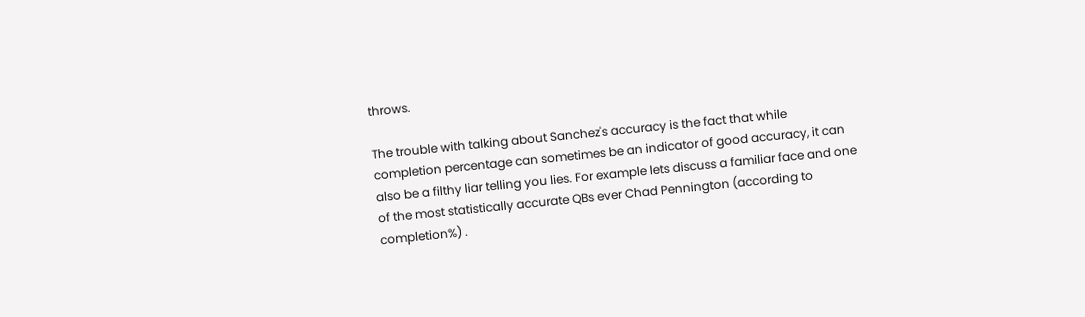throws.

The trouble with talking about Sanchez's accuracy is the fact that while completion percentage can sometimes be an indicator of good accuracy, it can also be a filthy liar telling you lies. For example lets discuss a familiar face and one of the most statistically accurate QBs ever Chad Pennington (according to completion%) .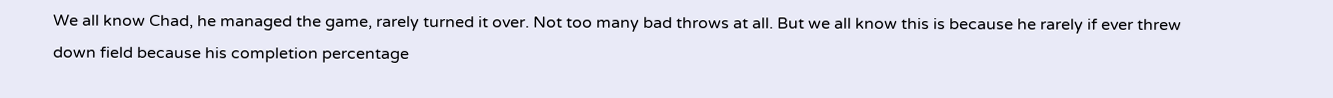We all know Chad, he managed the game, rarely turned it over. Not too many bad throws at all. But we all know this is because he rarely if ever threw down field because his completion percentage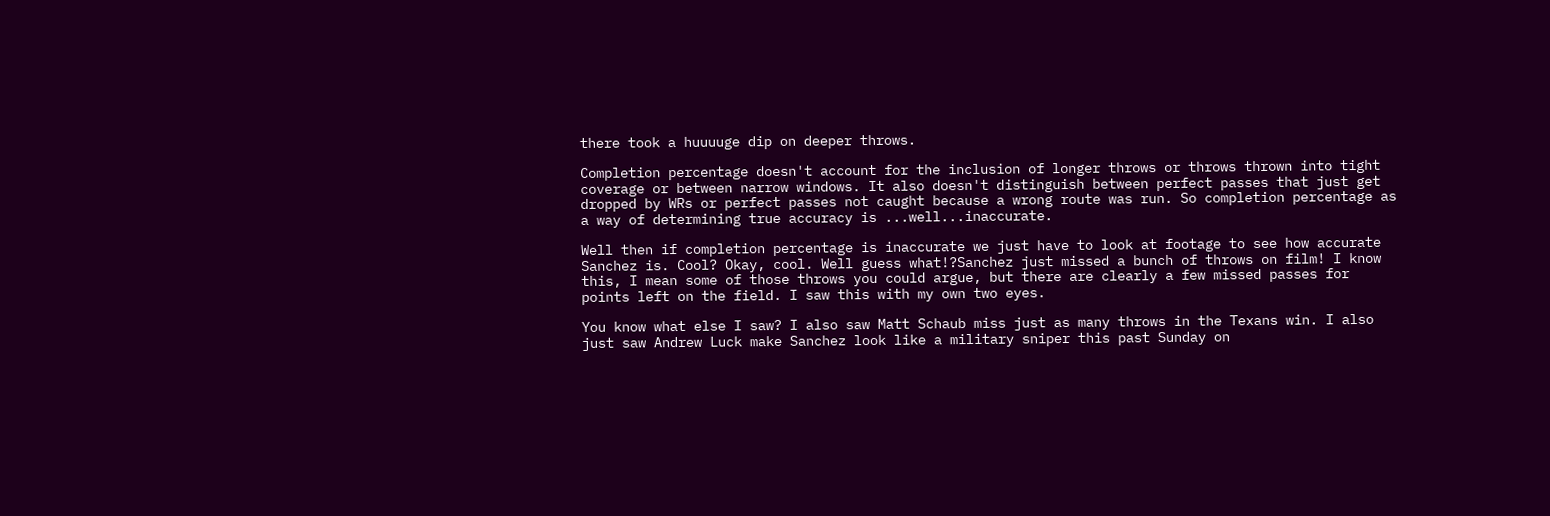there took a huuuuge dip on deeper throws.

Completion percentage doesn't account for the inclusion of longer throws or throws thrown into tight coverage or between narrow windows. It also doesn't distinguish between perfect passes that just get dropped by WRs or perfect passes not caught because a wrong route was run. So completion percentage as a way of determining true accuracy is ...well...inaccurate.

Well then if completion percentage is inaccurate we just have to look at footage to see how accurate Sanchez is. Cool? Okay, cool. Well guess what!?Sanchez just missed a bunch of throws on film! I know this, I mean some of those throws you could argue, but there are clearly a few missed passes for points left on the field. I saw this with my own two eyes.

You know what else I saw? I also saw Matt Schaub miss just as many throws in the Texans win. I also just saw Andrew Luck make Sanchez look like a military sniper this past Sunday on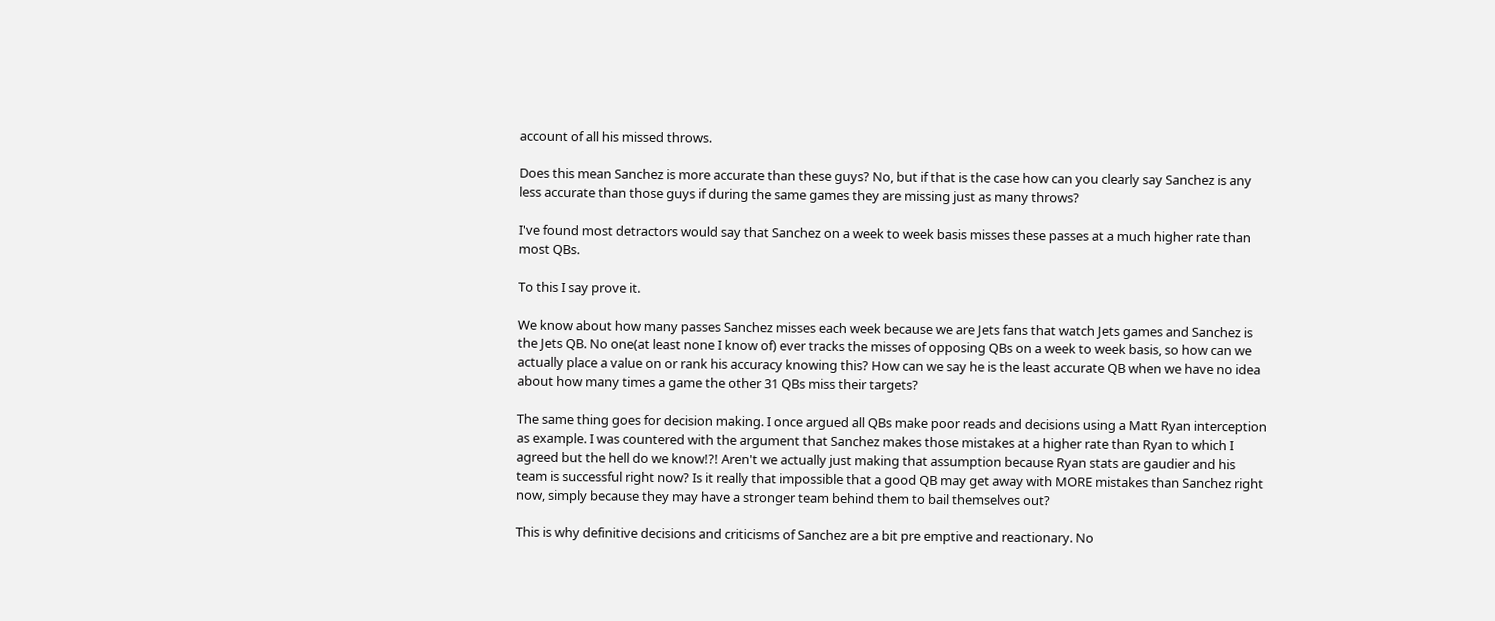account of all his missed throws.

Does this mean Sanchez is more accurate than these guys? No, but if that is the case how can you clearly say Sanchez is any less accurate than those guys if during the same games they are missing just as many throws?

I've found most detractors would say that Sanchez on a week to week basis misses these passes at a much higher rate than most QBs.

To this I say prove it.

We know about how many passes Sanchez misses each week because we are Jets fans that watch Jets games and Sanchez is the Jets QB. No one(at least none I know of) ever tracks the misses of opposing QBs on a week to week basis, so how can we actually place a value on or rank his accuracy knowing this? How can we say he is the least accurate QB when we have no idea about how many times a game the other 31 QBs miss their targets?

The same thing goes for decision making. I once argued all QBs make poor reads and decisions using a Matt Ryan interception as example. I was countered with the argument that Sanchez makes those mistakes at a higher rate than Ryan to which I agreed but the hell do we know!?! Aren't we actually just making that assumption because Ryan stats are gaudier and his team is successful right now? Is it really that impossible that a good QB may get away with MORE mistakes than Sanchez right now, simply because they may have a stronger team behind them to bail themselves out?

This is why definitive decisions and criticisms of Sanchez are a bit pre emptive and reactionary. No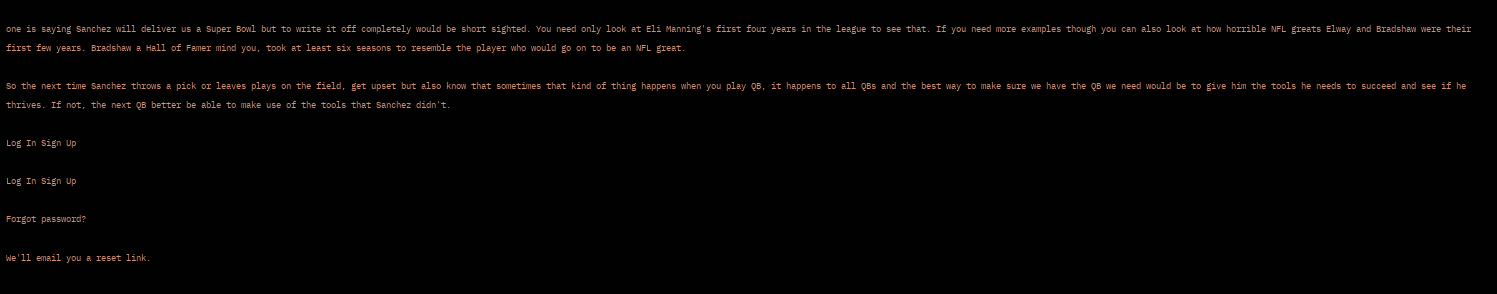one is saying Sanchez will deliver us a Super Bowl but to write it off completely would be short sighted. You need only look at Eli Manning's first four years in the league to see that. If you need more examples though you can also look at how horrible NFL greats Elway and Bradshaw were their first few years. Bradshaw a Hall of Famer mind you, took at least six seasons to resemble the player who would go on to be an NFL great.

So the next time Sanchez throws a pick or leaves plays on the field, get upset but also know that sometimes that kind of thing happens when you play QB, it happens to all QBs and the best way to make sure we have the QB we need would be to give him the tools he needs to succeed and see if he thrives. If not, the next QB better be able to make use of the tools that Sanchez didn't.

Log In Sign Up

Log In Sign Up

Forgot password?

We'll email you a reset link.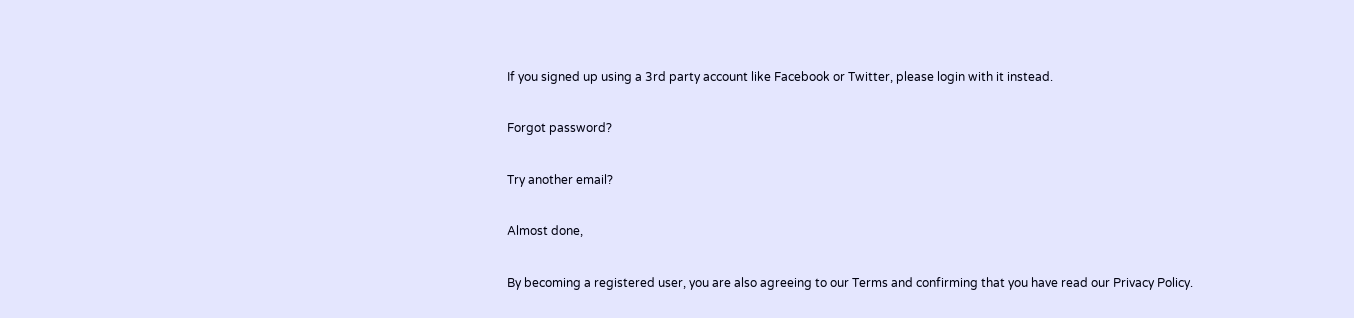If you signed up using a 3rd party account like Facebook or Twitter, please login with it instead.

Forgot password?

Try another email?

Almost done,

By becoming a registered user, you are also agreeing to our Terms and confirming that you have read our Privacy Policy.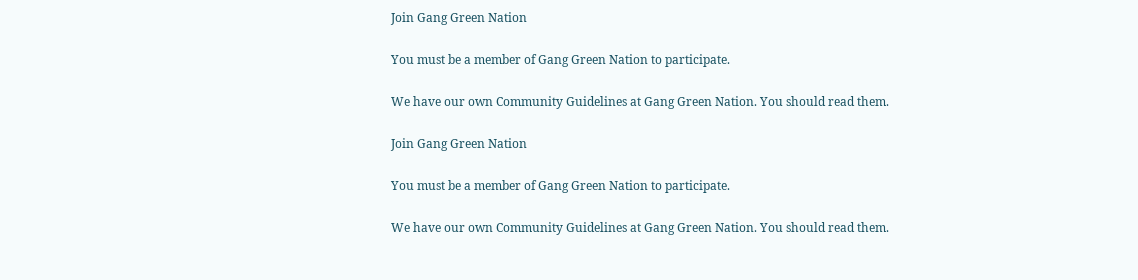Join Gang Green Nation

You must be a member of Gang Green Nation to participate.

We have our own Community Guidelines at Gang Green Nation. You should read them.

Join Gang Green Nation

You must be a member of Gang Green Nation to participate.

We have our own Community Guidelines at Gang Green Nation. You should read them.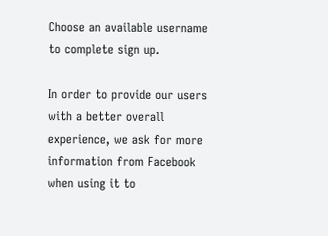Choose an available username to complete sign up.

In order to provide our users with a better overall experience, we ask for more information from Facebook when using it to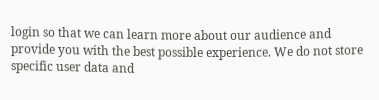login so that we can learn more about our audience and provide you with the best possible experience. We do not store specific user data and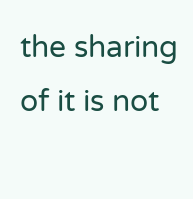the sharing of it is not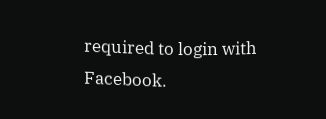required to login with Facebook.